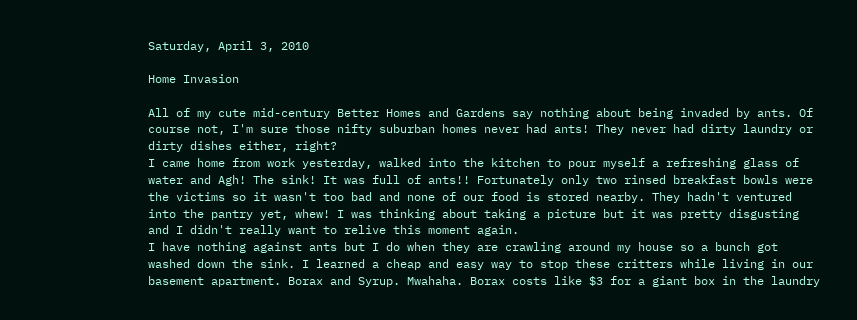Saturday, April 3, 2010

Home Invasion

All of my cute mid-century Better Homes and Gardens say nothing about being invaded by ants. Of course not, I'm sure those nifty suburban homes never had ants! They never had dirty laundry or dirty dishes either, right?
I came home from work yesterday, walked into the kitchen to pour myself a refreshing glass of water and Agh! The sink! It was full of ants!! Fortunately only two rinsed breakfast bowls were the victims so it wasn't too bad and none of our food is stored nearby. They hadn't ventured into the pantry yet, whew! I was thinking about taking a picture but it was pretty disgusting and I didn't really want to relive this moment again.
I have nothing against ants but I do when they are crawling around my house so a bunch got washed down the sink. I learned a cheap and easy way to stop these critters while living in our basement apartment. Borax and Syrup. Mwahaha. Borax costs like $3 for a giant box in the laundry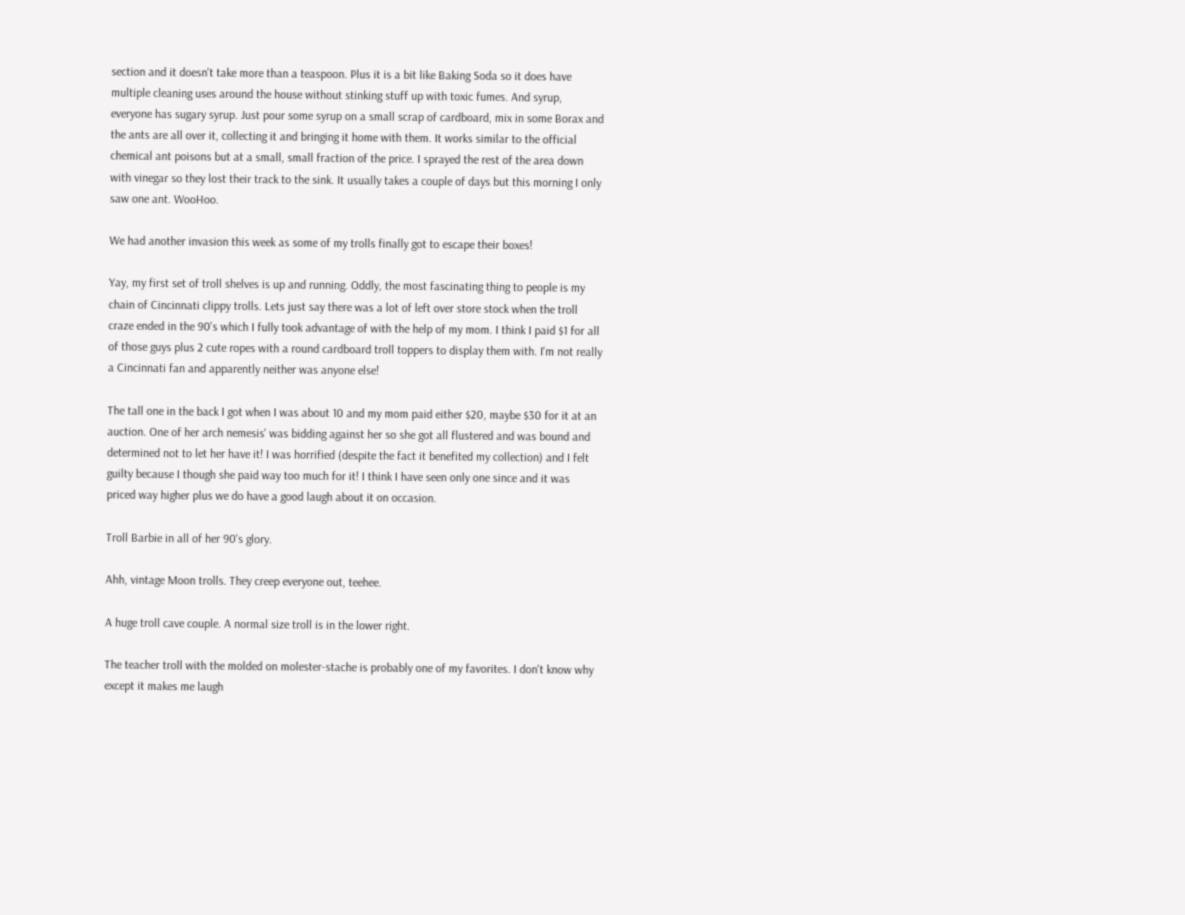section and it doesn't take more than a teaspoon. Plus it is a bit like Baking Soda so it does have multiple cleaning uses around the house without stinking stuff up with toxic fumes. And syrup, everyone has sugary syrup. Just pour some syrup on a small scrap of cardboard, mix in some Borax and the ants are all over it, collecting it and bringing it home with them. It works similar to the official chemical ant poisons but at a small, small fraction of the price. I sprayed the rest of the area down with vinegar so they lost their track to the sink. It usually takes a couple of days but this morning I only saw one ant. WooHoo.

We had another invasion this week as some of my trolls finally got to escape their boxes!

Yay, my first set of troll shelves is up and running. Oddly, the most fascinating thing to people is my chain of Cincinnati clippy trolls. Lets just say there was a lot of left over store stock when the troll craze ended in the 90's which I fully took advantage of with the help of my mom. I think I paid $1 for all of those guys plus 2 cute ropes with a round cardboard troll toppers to display them with. I'm not really a Cincinnati fan and apparently neither was anyone else!

The tall one in the back I got when I was about 10 and my mom paid either $20, maybe $30 for it at an auction. One of her arch nemesis' was bidding against her so she got all flustered and was bound and determined not to let her have it! I was horrified (despite the fact it benefited my collection) and I felt guilty because I though she paid way too much for it! I think I have seen only one since and it was priced way higher plus we do have a good laugh about it on occasion.

Troll Barbie in all of her 90's glory.

Ahh, vintage Moon trolls. They creep everyone out, teehee.

A huge troll cave couple. A normal size troll is in the lower right.

The teacher troll with the molded on molester-stache is probably one of my favorites. I don't know why except it makes me laugh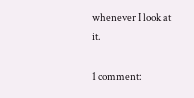whenever I look at it.

1 comment: